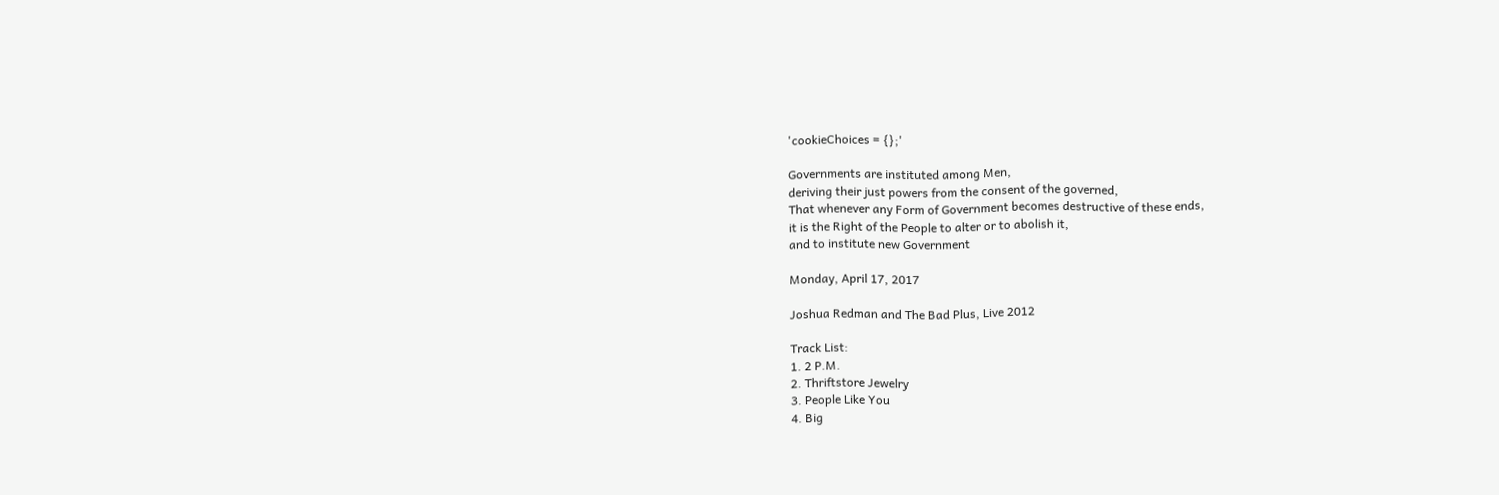'cookieChoices = {};'

Governments are instituted among Men,
deriving their just powers from the consent of the governed,
That whenever any Form of Government becomes destructive of these ends,
it is the Right of the People to alter or to abolish it,
and to institute new Government

Monday, April 17, 2017

Joshua Redman and The Bad Plus, Live 2012

Track List:
1. 2 P.M.
2. Thriftstore Jewelry
3. People Like You
4. Big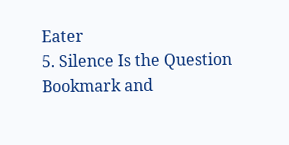Eater
5. Silence Is the Question
Bookmark and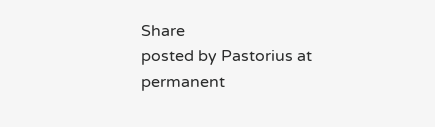Share
posted by Pastorius at permanent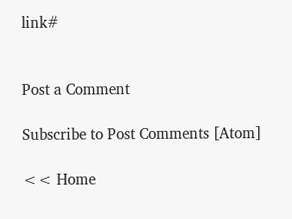link#


Post a Comment

Subscribe to Post Comments [Atom]

<< Home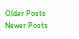Older Posts Newer Posts